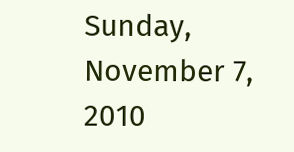Sunday, November 7, 2010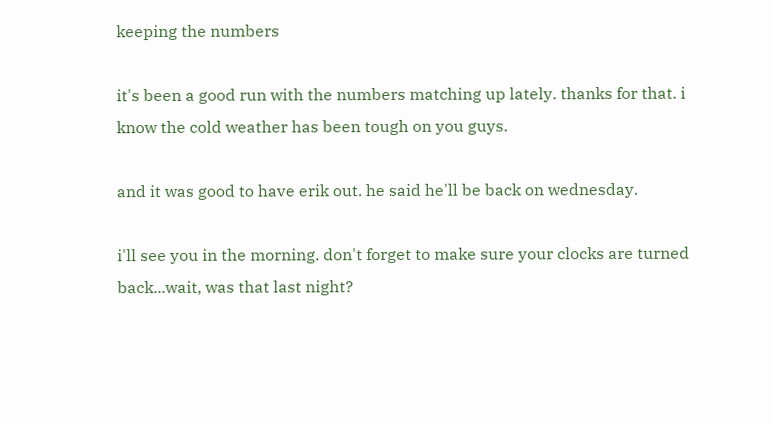keeping the numbers

it's been a good run with the numbers matching up lately. thanks for that. i know the cold weather has been tough on you guys.

and it was good to have erik out. he said he'll be back on wednesday.

i'll see you in the morning. don't forget to make sure your clocks are turned back...wait, was that last night?